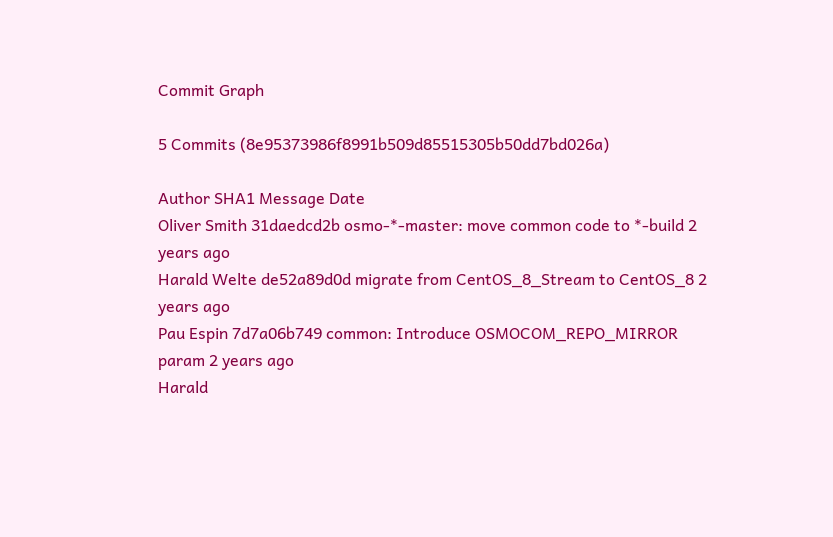Commit Graph

5 Commits (8e95373986f8991b509d85515305b50dd7bd026a)

Author SHA1 Message Date
Oliver Smith 31daedcd2b osmo-*-master: move common code to *-build 2 years ago
Harald Welte de52a89d0d migrate from CentOS_8_Stream to CentOS_8 2 years ago
Pau Espin 7d7a06b749 common: Introduce OSMOCOM_REPO_MIRROR param 2 years ago
Harald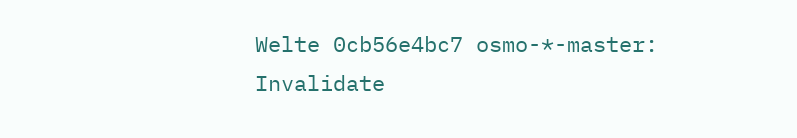Welte 0cb56e4bc7 osmo-*-master: Invalidate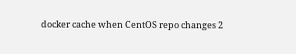docker cache when CentOS repo changes 2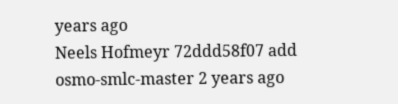years ago
Neels Hofmeyr 72ddd58f07 add osmo-smlc-master 2 years ago